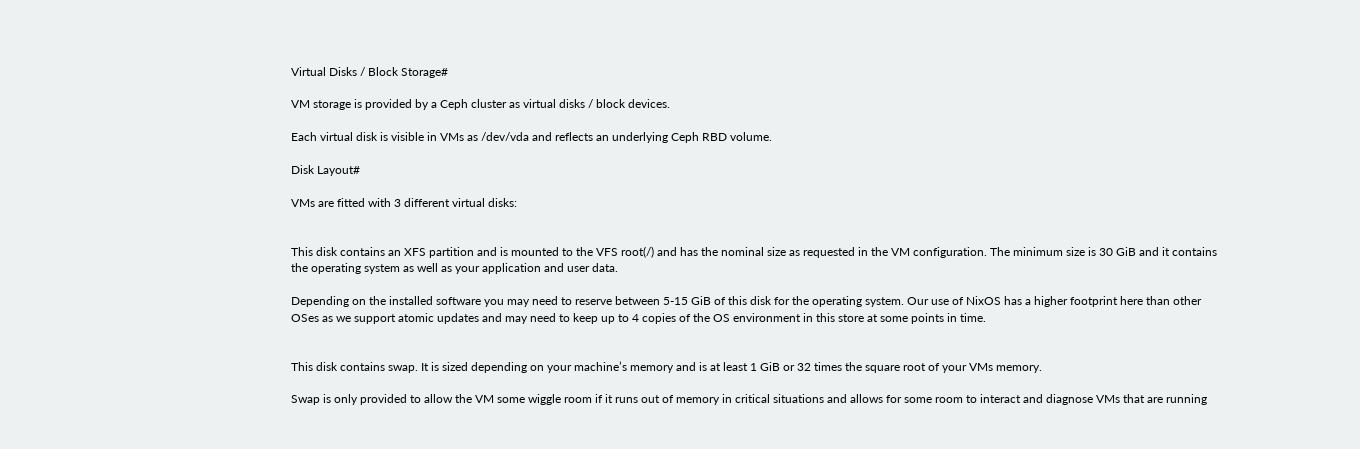Virtual Disks / Block Storage#

VM storage is provided by a Ceph cluster as virtual disks / block devices.

Each virtual disk is visible in VMs as /dev/vda and reflects an underlying Ceph RBD volume.

Disk Layout#

VMs are fitted with 3 different virtual disks:


This disk contains an XFS partition and is mounted to the VFS root(/) and has the nominal size as requested in the VM configuration. The minimum size is 30 GiB and it contains the operating system as well as your application and user data.

Depending on the installed software you may need to reserve between 5-15 GiB of this disk for the operating system. Our use of NixOS has a higher footprint here than other OSes as we support atomic updates and may need to keep up to 4 copies of the OS environment in this store at some points in time.


This disk contains swap. It is sized depending on your machine’s memory and is at least 1 GiB or 32 times the square root of your VMs memory.

Swap is only provided to allow the VM some wiggle room if it runs out of memory in critical situations and allows for some room to interact and diagnose VMs that are running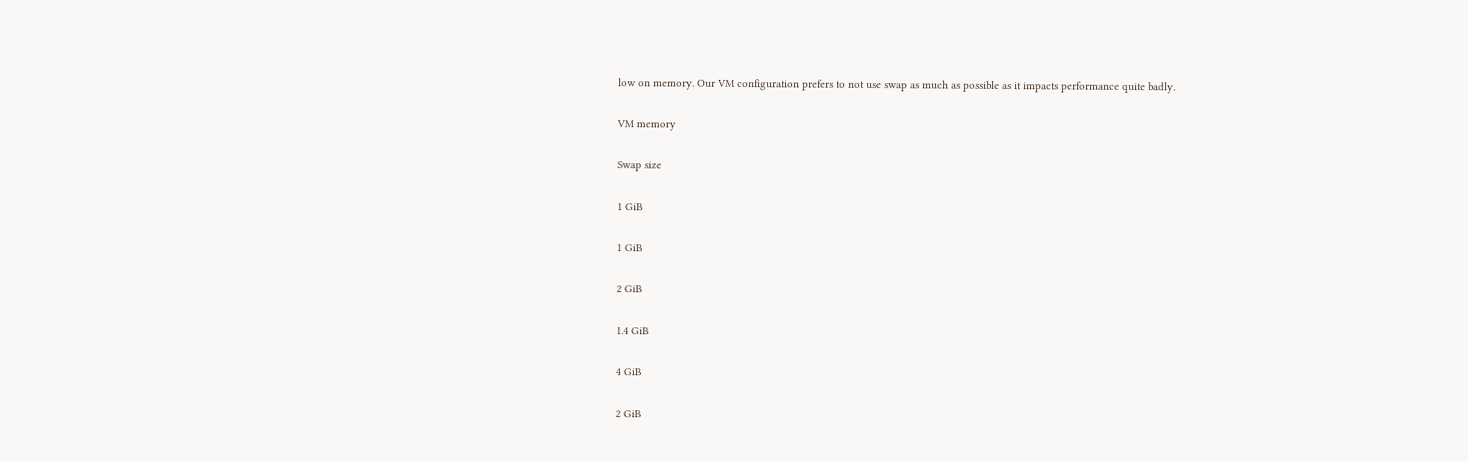low on memory. Our VM configuration prefers to not use swap as much as possible as it impacts performance quite badly.

VM memory

Swap size

1 GiB

1 GiB

2 GiB

1.4 GiB

4 GiB

2 GiB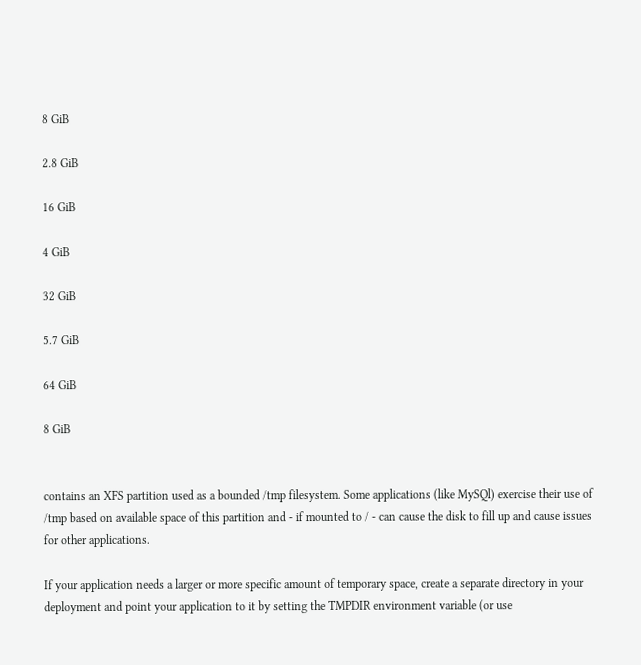8 GiB

2.8 GiB

16 GiB

4 GiB

32 GiB

5.7 GiB

64 GiB

8 GiB


contains an XFS partition used as a bounded /tmp filesystem. Some applications (like MySQl) exercise their use of /tmp based on available space of this partition and - if mounted to / - can cause the disk to fill up and cause issues for other applications.

If your application needs a larger or more specific amount of temporary space, create a separate directory in your deployment and point your application to it by setting the TMPDIR environment variable (or use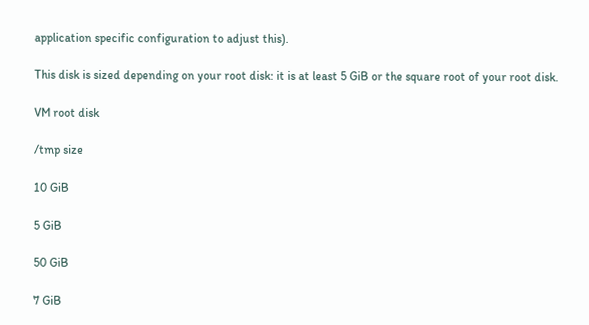application specific configuration to adjust this).

This disk is sized depending on your root disk: it is at least 5 GiB or the square root of your root disk.

VM root disk

/tmp size

10 GiB

5 GiB

50 GiB

7 GiB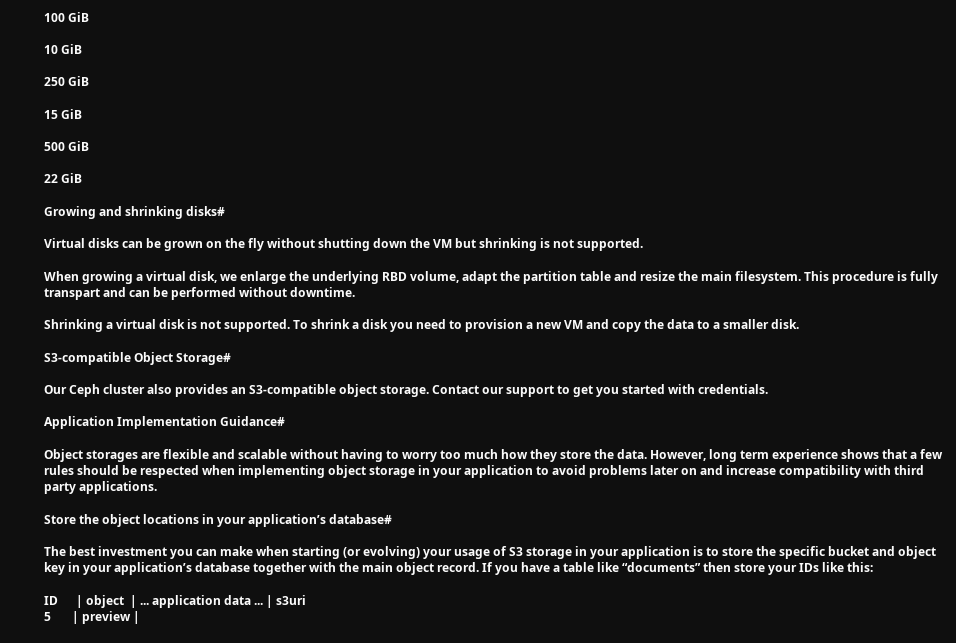100 GiB

10 GiB

250 GiB

15 GiB

500 GiB

22 GiB

Growing and shrinking disks#

Virtual disks can be grown on the fly without shutting down the VM but shrinking is not supported.

When growing a virtual disk, we enlarge the underlying RBD volume, adapt the partition table and resize the main filesystem. This procedure is fully transpart and can be performed without downtime.

Shrinking a virtual disk is not supported. To shrink a disk you need to provision a new VM and copy the data to a smaller disk.

S3-compatible Object Storage#

Our Ceph cluster also provides an S3-compatible object storage. Contact our support to get you started with credentials.

Application Implementation Guidance#

Object storages are flexible and scalable without having to worry too much how they store the data. However, long term experience shows that a few rules should be respected when implementing object storage in your application to avoid problems later on and increase compatibility with third party applications.

Store the object locations in your application’s database#

The best investment you can make when starting (or evolving) your usage of S3 storage in your application is to store the specific bucket and object key in your application’s database together with the main object record. If you have a table like “documents” then store your IDs like this:

ID      | object  | ... application data ... | s3uri
5       | preview |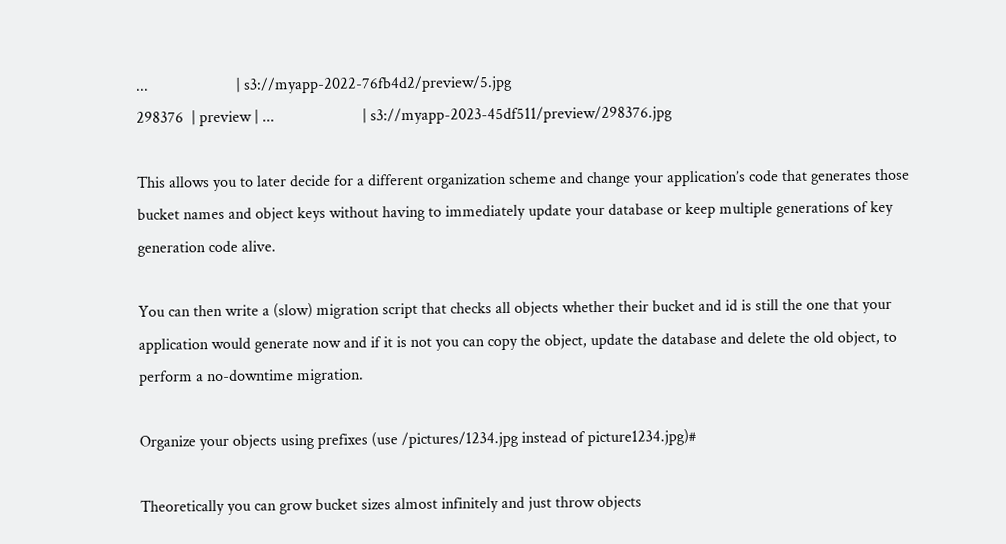...                      | s3://myapp-2022-76fb4d2/preview/5.jpg
298376  | preview | ...                      | s3://myapp-2023-45df511/preview/298376.jpg

This allows you to later decide for a different organization scheme and change your application’s code that generates those bucket names and object keys without having to immediately update your database or keep multiple generations of key generation code alive.

You can then write a (slow) migration script that checks all objects whether their bucket and id is still the one that your application would generate now and if it is not you can copy the object, update the database and delete the old object, to perform a no-downtime migration.

Organize your objects using prefixes (use /pictures/1234.jpg instead of picture1234.jpg)#

Theoretically you can grow bucket sizes almost infinitely and just throw objects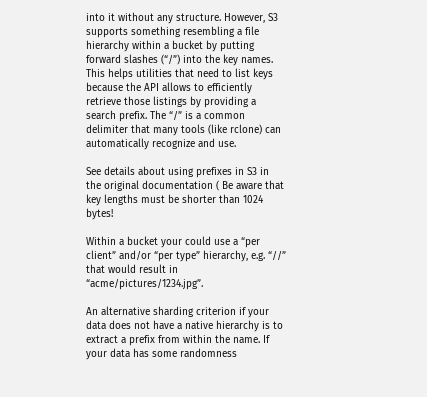into it without any structure. However, S3 supports something resembling a file hierarchy within a bucket by putting forward slashes (“/”) into the key names. This helps utilities that need to list keys because the API allows to efficiently retrieve those listings by providing a search prefix. The “/” is a common delimiter that many tools (like rclone) can automatically recognize and use.

See details about using prefixes in S3 in the original documentation ( Be aware that key lengths must be shorter than 1024 bytes!

Within a bucket your could use a “per client” and/or “per type” hierarchy, e.g. “//” that would result in “acme/pictures/1234.jpg”.

An alternative sharding criterion if your data does not have a native hierarchy is to extract a prefix from within the name. If your data has some randomness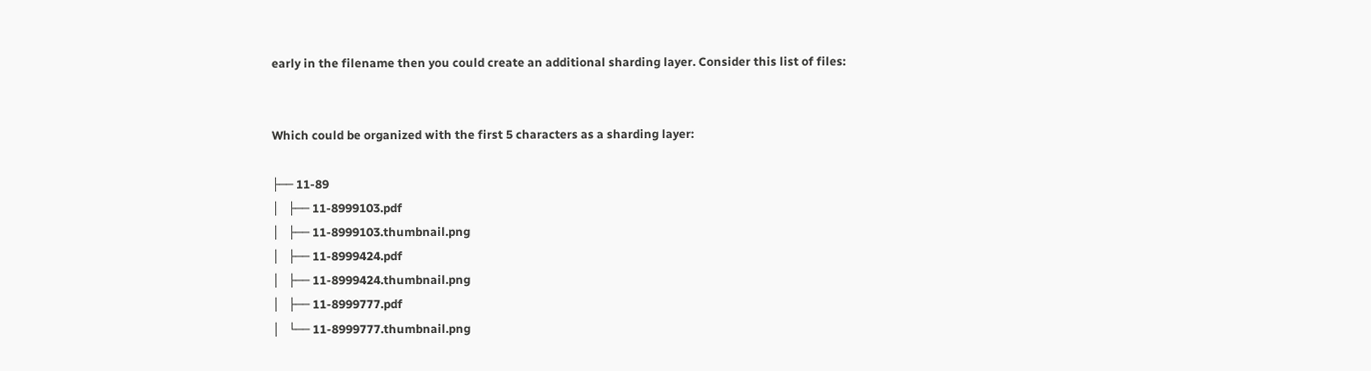early in the filename then you could create an additional sharding layer. Consider this list of files:


Which could be organized with the first 5 characters as a sharding layer:

├── 11-89
│   ├── 11-8999103.pdf
│   ├── 11-8999103.thumbnail.png
│   ├── 11-8999424.pdf
│   ├── 11-8999424.thumbnail.png
│   ├── 11-8999777.pdf
│   └── 11-8999777.thumbnail.png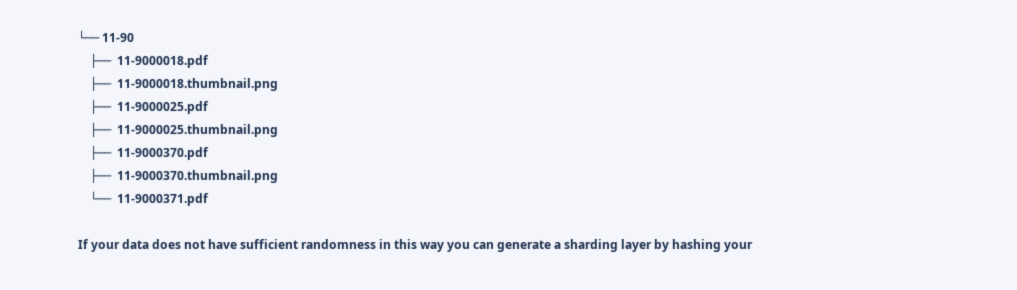└── 11-90
    ├──  11-9000018.pdf
    ├──  11-9000018.thumbnail.png
    ├──  11-9000025.pdf
    ├──  11-9000025.thumbnail.png
    ├──  11-9000370.pdf
    ├──  11-9000370.thumbnail.png
    └──  11-9000371.pdf

If your data does not have sufficient randomness in this way you can generate a sharding layer by hashing your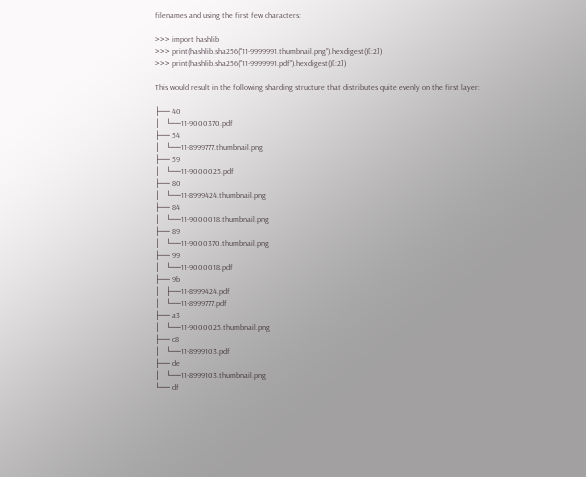filenames and using the first few characters:

>>> import hashlib
>>> print(hashlib.sha256("11-9999991.thumbnail.png").hexdigest()[:2])
>>> print(hashlib.sha256("11-9999991.pdf").hexdigest()[:2])

This would result in the following sharding structure that distributes quite evenly on the first layer:

├── 40
│   └──11-9000370.pdf
├── 54
│   └──11-8999777.thumbnail.png
├── 59
│   └──11-9000025.pdf
├── 80
│   └──11-8999424.thumbnail.png
├── 84
│   └──11-9000018.thumbnail.png
├── 89
│   └──11-9000370.thumbnail.png
├── 99
│   └──11-9000018.pdf
├── 9b
│   ├──11-8999424.pdf
│   └──11-8999777.pdf
├── a3
│   └──11-9000025.thumbnail.png
├── c8
│   └──11-8999103.pdf
├── de
│   └──11-8999103.thumbnail.png
└── df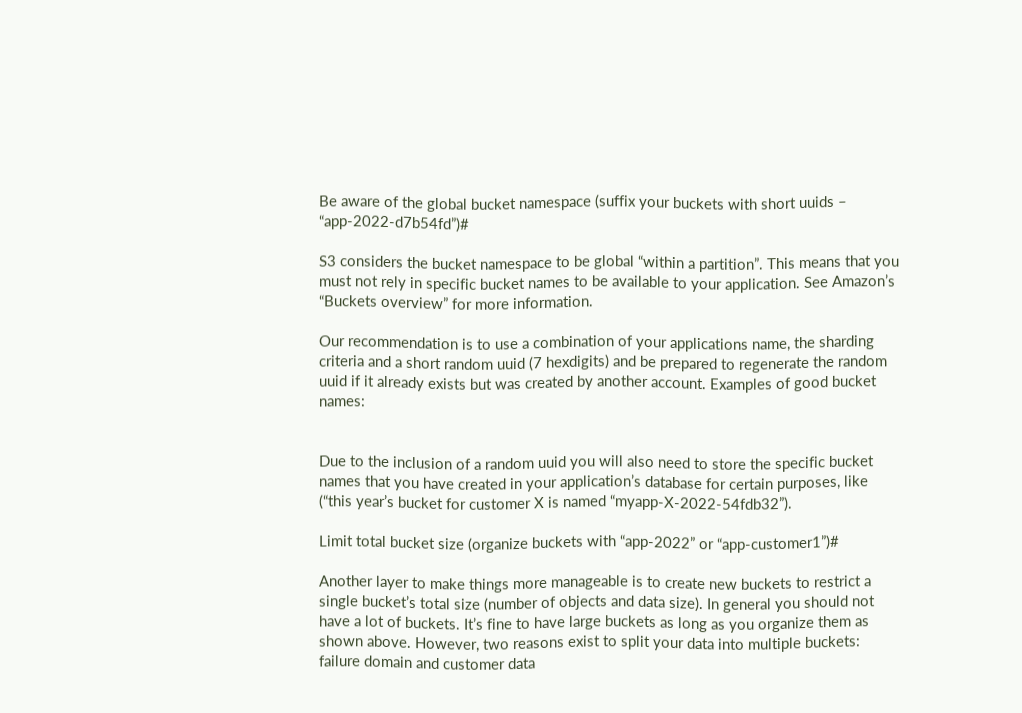Be aware of the global bucket namespace (suffix your buckets with short uuids – “app-2022-d7b54fd”)#

S3 considers the bucket namespace to be global “within a partition”. This means that you must not rely in specific bucket names to be available to your application. See Amazon’s “Buckets overview” for more information.

Our recommendation is to use a combination of your applications name, the sharding criteria and a short random uuid (7 hexdigits) and be prepared to regenerate the random uuid if it already exists but was created by another account. Examples of good bucket names:


Due to the inclusion of a random uuid you will also need to store the specific bucket names that you have created in your application’s database for certain purposes, like (“this year’s bucket for customer X is named “myapp-X-2022-54fdb32”).

Limit total bucket size (organize buckets with “app-2022” or “app-customer1”)#

Another layer to make things more manageable is to create new buckets to restrict a single bucket’s total size (number of objects and data size). In general you should not have a lot of buckets. It’s fine to have large buckets as long as you organize them as shown above. However, two reasons exist to split your data into multiple buckets: failure domain and customer data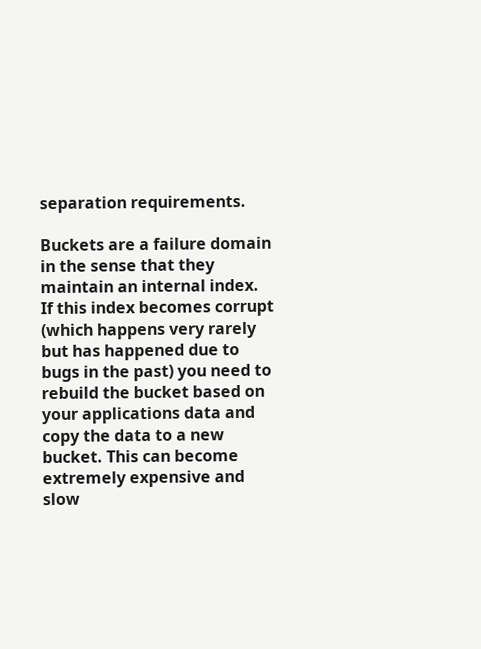separation requirements.

Buckets are a failure domain in the sense that they maintain an internal index. If this index becomes corrupt (which happens very rarely but has happened due to bugs in the past) you need to rebuild the bucket based on your applications data and copy the data to a new bucket. This can become extremely expensive and slow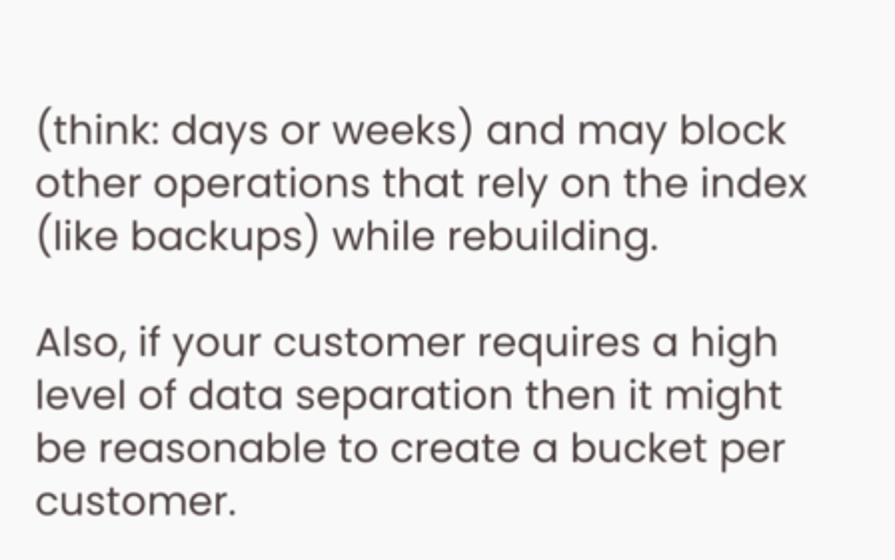(think: days or weeks) and may block other operations that rely on the index (like backups) while rebuilding.

Also, if your customer requires a high level of data separation then it might be reasonable to create a bucket per customer.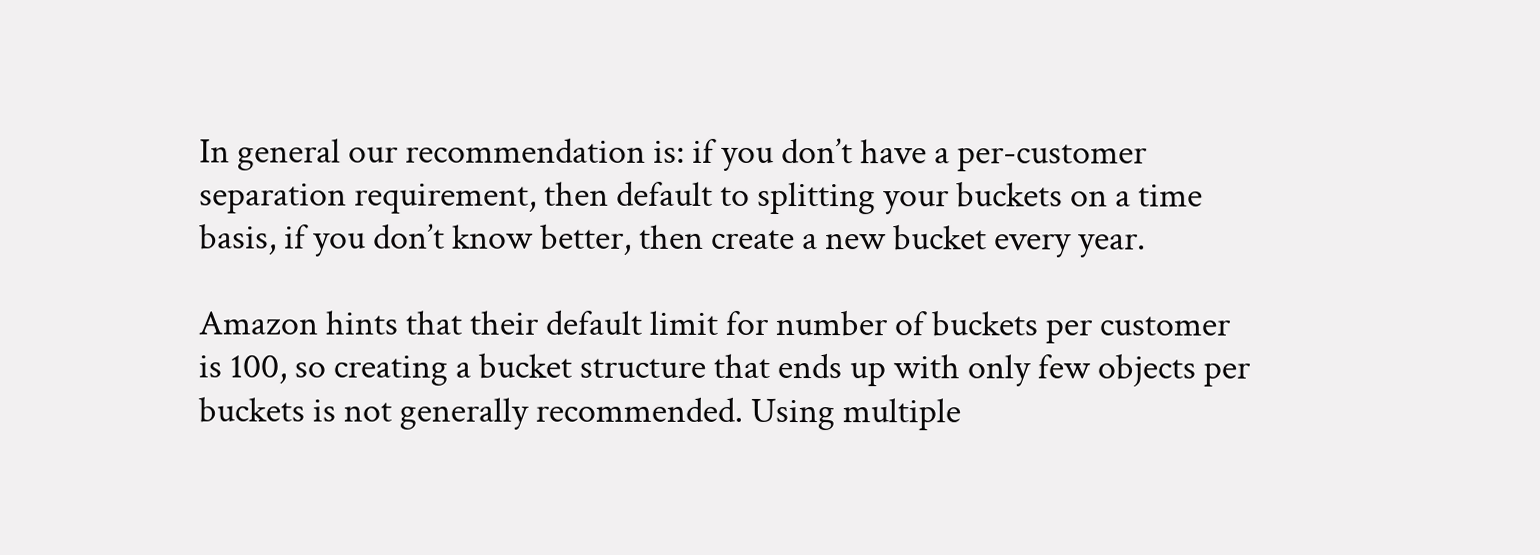In general our recommendation is: if you don’t have a per-customer separation requirement, then default to splitting your buckets on a time basis, if you don’t know better, then create a new bucket every year.

Amazon hints that their default limit for number of buckets per customer is 100, so creating a bucket structure that ends up with only few objects per buckets is not generally recommended. Using multiple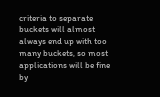criteria to separate buckets will almost always end up with too many buckets, so most applications will be fine by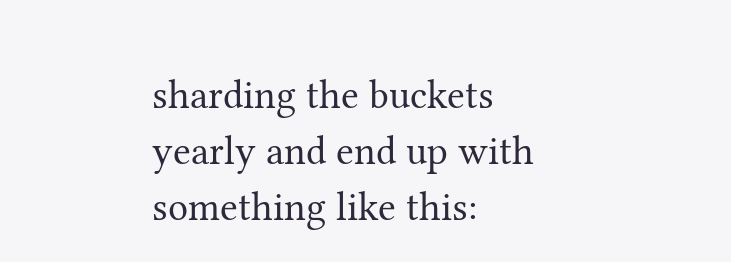sharding the buckets yearly and end up with something like this: